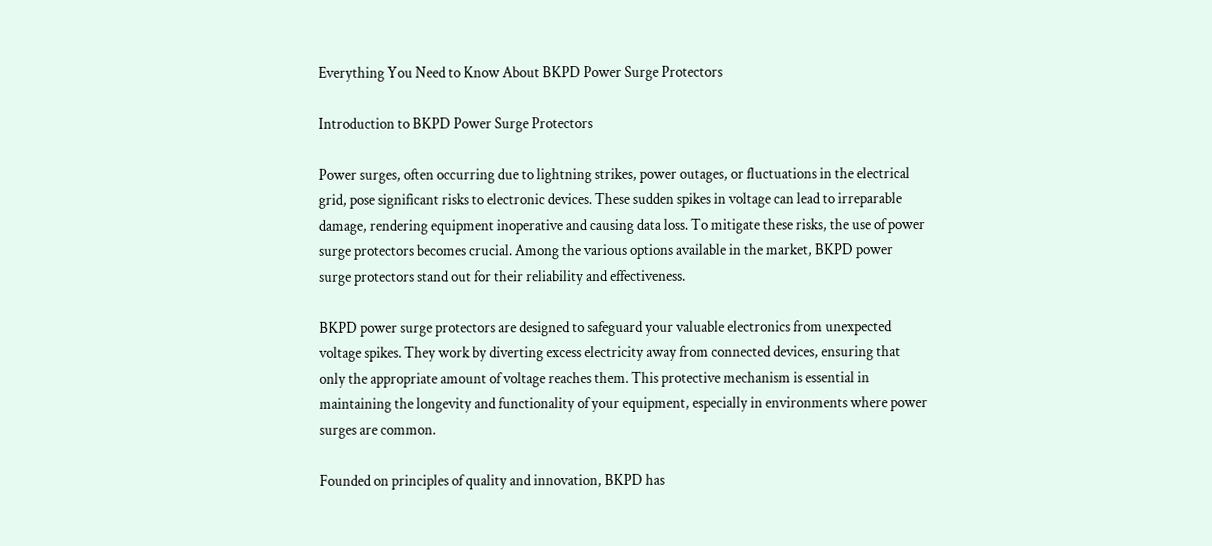Everything You Need to Know About BKPD Power Surge Protectors

Introduction to BKPD Power Surge Protectors

Power surges, often occurring due to lightning strikes, power outages, or fluctuations in the electrical grid, pose significant risks to electronic devices. These sudden spikes in voltage can lead to irreparable damage, rendering equipment inoperative and causing data loss. To mitigate these risks, the use of power surge protectors becomes crucial. Among the various options available in the market, BKPD power surge protectors stand out for their reliability and effectiveness.

BKPD power surge protectors are designed to safeguard your valuable electronics from unexpected voltage spikes. They work by diverting excess electricity away from connected devices, ensuring that only the appropriate amount of voltage reaches them. This protective mechanism is essential in maintaining the longevity and functionality of your equipment, especially in environments where power surges are common.

Founded on principles of quality and innovation, BKPD has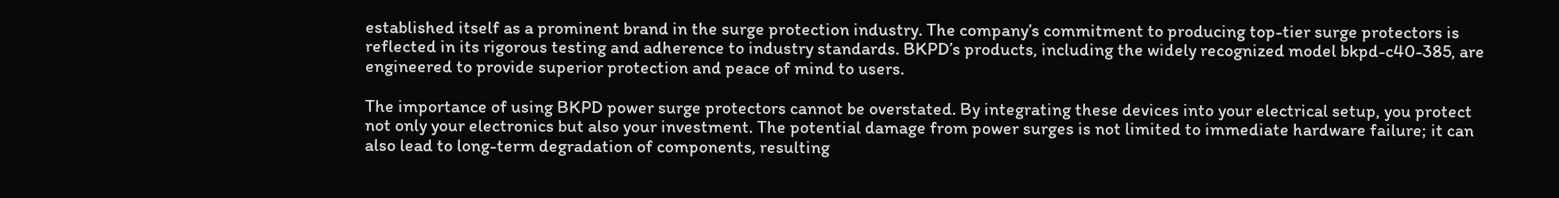established itself as a prominent brand in the surge protection industry. The company’s commitment to producing top-tier surge protectors is reflected in its rigorous testing and adherence to industry standards. BKPD’s products, including the widely recognized model bkpd-c40-385, are engineered to provide superior protection and peace of mind to users.

The importance of using BKPD power surge protectors cannot be overstated. By integrating these devices into your electrical setup, you protect not only your electronics but also your investment. The potential damage from power surges is not limited to immediate hardware failure; it can also lead to long-term degradation of components, resulting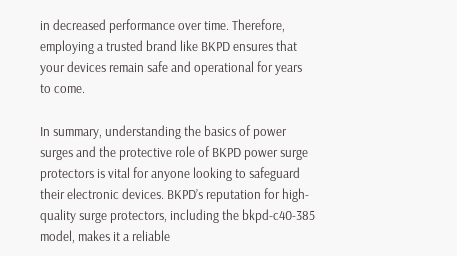in decreased performance over time. Therefore, employing a trusted brand like BKPD ensures that your devices remain safe and operational for years to come.

In summary, understanding the basics of power surges and the protective role of BKPD power surge protectors is vital for anyone looking to safeguard their electronic devices. BKPD’s reputation for high-quality surge protectors, including the bkpd-c40-385 model, makes it a reliable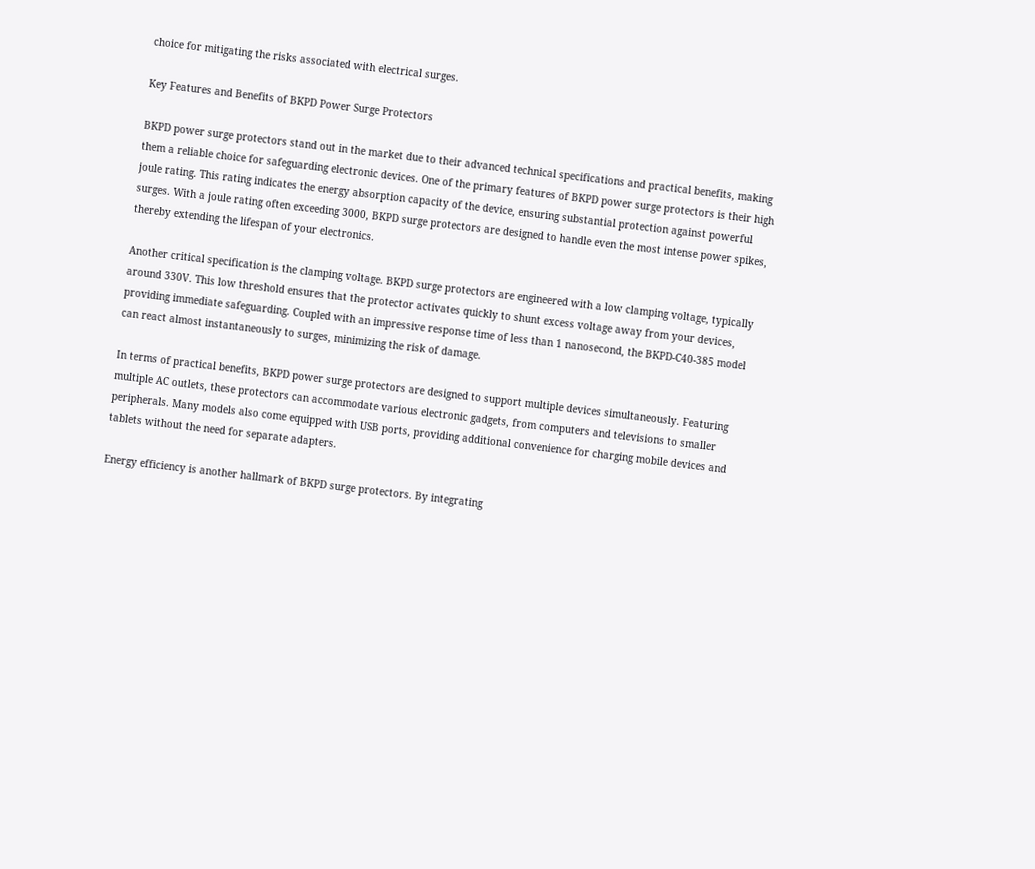choice for mitigating the risks associated with electrical surges.

Key Features and Benefits of BKPD Power Surge Protectors

BKPD power surge protectors stand out in the market due to their advanced technical specifications and practical benefits, making them a reliable choice for safeguarding electronic devices. One of the primary features of BKPD power surge protectors is their high joule rating. This rating indicates the energy absorption capacity of the device, ensuring substantial protection against powerful surges. With a joule rating often exceeding 3000, BKPD surge protectors are designed to handle even the most intense power spikes, thereby extending the lifespan of your electronics.

Another critical specification is the clamping voltage. BKPD surge protectors are engineered with a low clamping voltage, typically around 330V. This low threshold ensures that the protector activates quickly to shunt excess voltage away from your devices, providing immediate safeguarding. Coupled with an impressive response time of less than 1 nanosecond, the BKPD-C40-385 model can react almost instantaneously to surges, minimizing the risk of damage.

In terms of practical benefits, BKPD power surge protectors are designed to support multiple devices simultaneously. Featuring multiple AC outlets, these protectors can accommodate various electronic gadgets, from computers and televisions to smaller peripherals. Many models also come equipped with USB ports, providing additional convenience for charging mobile devices and tablets without the need for separate adapters.

Energy efficiency is another hallmark of BKPD surge protectors. By integrating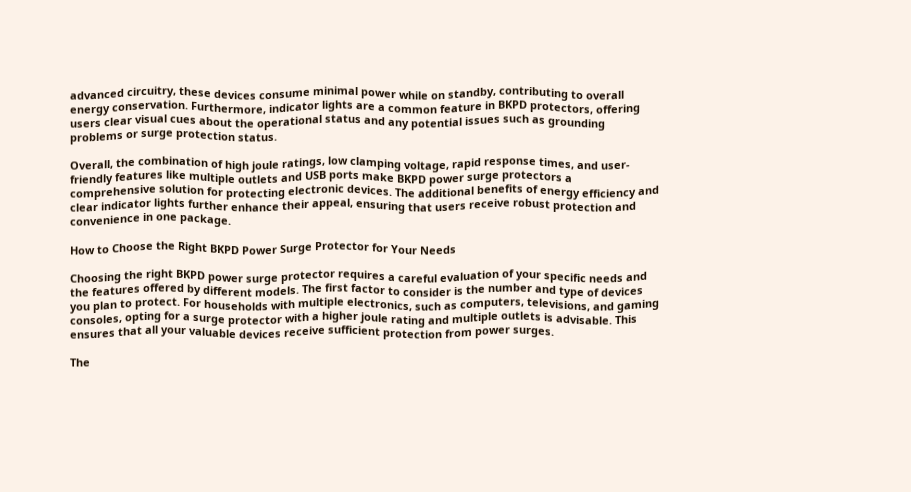advanced circuitry, these devices consume minimal power while on standby, contributing to overall energy conservation. Furthermore, indicator lights are a common feature in BKPD protectors, offering users clear visual cues about the operational status and any potential issues such as grounding problems or surge protection status.

Overall, the combination of high joule ratings, low clamping voltage, rapid response times, and user-friendly features like multiple outlets and USB ports make BKPD power surge protectors a comprehensive solution for protecting electronic devices. The additional benefits of energy efficiency and clear indicator lights further enhance their appeal, ensuring that users receive robust protection and convenience in one package.

How to Choose the Right BKPD Power Surge Protector for Your Needs

Choosing the right BKPD power surge protector requires a careful evaluation of your specific needs and the features offered by different models. The first factor to consider is the number and type of devices you plan to protect. For households with multiple electronics, such as computers, televisions, and gaming consoles, opting for a surge protector with a higher joule rating and multiple outlets is advisable. This ensures that all your valuable devices receive sufficient protection from power surges.

The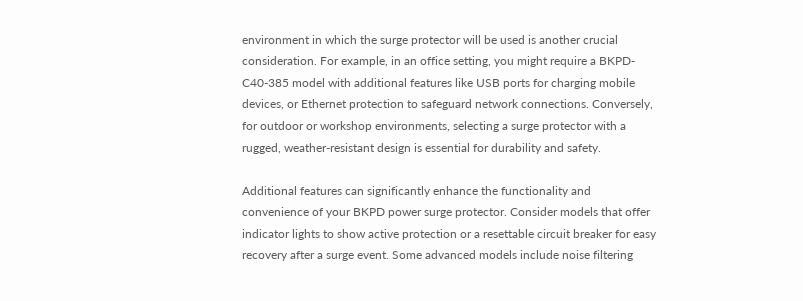environment in which the surge protector will be used is another crucial consideration. For example, in an office setting, you might require a BKPD-C40-385 model with additional features like USB ports for charging mobile devices, or Ethernet protection to safeguard network connections. Conversely, for outdoor or workshop environments, selecting a surge protector with a rugged, weather-resistant design is essential for durability and safety.

Additional features can significantly enhance the functionality and convenience of your BKPD power surge protector. Consider models that offer indicator lights to show active protection or a resettable circuit breaker for easy recovery after a surge event. Some advanced models include noise filtering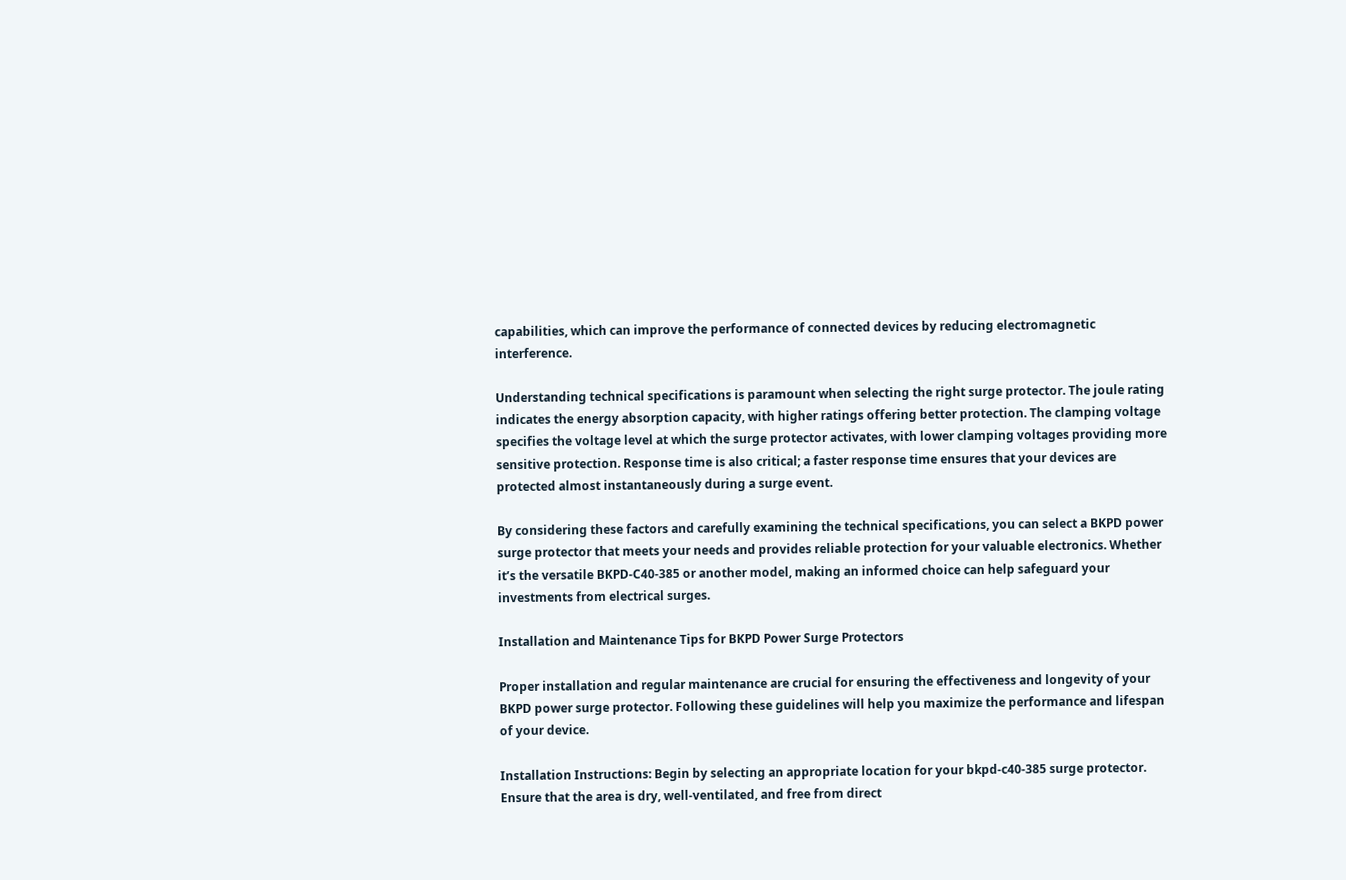capabilities, which can improve the performance of connected devices by reducing electromagnetic interference.

Understanding technical specifications is paramount when selecting the right surge protector. The joule rating indicates the energy absorption capacity, with higher ratings offering better protection. The clamping voltage specifies the voltage level at which the surge protector activates, with lower clamping voltages providing more sensitive protection. Response time is also critical; a faster response time ensures that your devices are protected almost instantaneously during a surge event.

By considering these factors and carefully examining the technical specifications, you can select a BKPD power surge protector that meets your needs and provides reliable protection for your valuable electronics. Whether it’s the versatile BKPD-C40-385 or another model, making an informed choice can help safeguard your investments from electrical surges.

Installation and Maintenance Tips for BKPD Power Surge Protectors

Proper installation and regular maintenance are crucial for ensuring the effectiveness and longevity of your BKPD power surge protector. Following these guidelines will help you maximize the performance and lifespan of your device.

Installation Instructions: Begin by selecting an appropriate location for your bkpd-c40-385 surge protector. Ensure that the area is dry, well-ventilated, and free from direct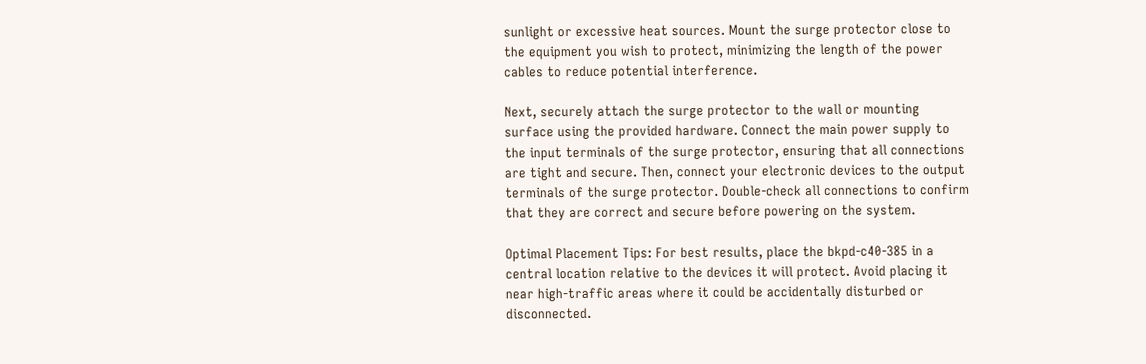sunlight or excessive heat sources. Mount the surge protector close to the equipment you wish to protect, minimizing the length of the power cables to reduce potential interference.

Next, securely attach the surge protector to the wall or mounting surface using the provided hardware. Connect the main power supply to the input terminals of the surge protector, ensuring that all connections are tight and secure. Then, connect your electronic devices to the output terminals of the surge protector. Double-check all connections to confirm that they are correct and secure before powering on the system.

Optimal Placement Tips: For best results, place the bkpd-c40-385 in a central location relative to the devices it will protect. Avoid placing it near high-traffic areas where it could be accidentally disturbed or disconnected.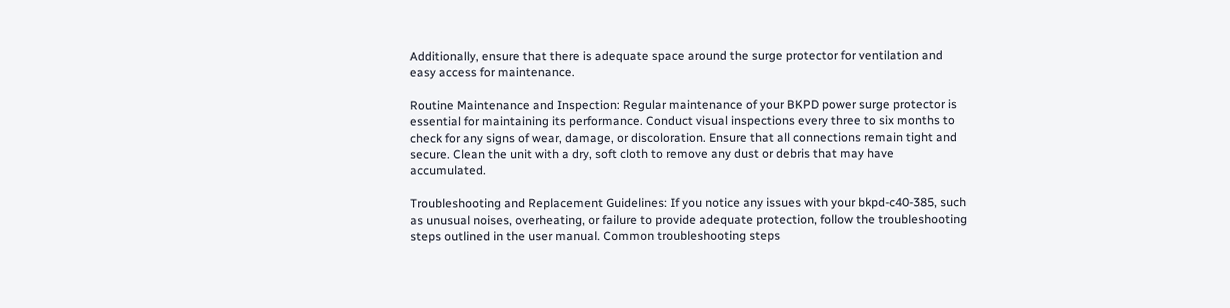Additionally, ensure that there is adequate space around the surge protector for ventilation and easy access for maintenance.

Routine Maintenance and Inspection: Regular maintenance of your BKPD power surge protector is essential for maintaining its performance. Conduct visual inspections every three to six months to check for any signs of wear, damage, or discoloration. Ensure that all connections remain tight and secure. Clean the unit with a dry, soft cloth to remove any dust or debris that may have accumulated.

Troubleshooting and Replacement Guidelines: If you notice any issues with your bkpd-c40-385, such as unusual noises, overheating, or failure to provide adequate protection, follow the troubleshooting steps outlined in the user manual. Common troubleshooting steps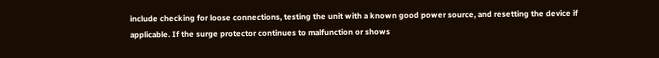include checking for loose connections, testing the unit with a known good power source, and resetting the device if applicable. If the surge protector continues to malfunction or shows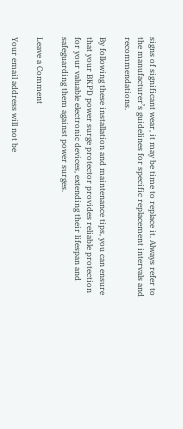signs of significant wear, it may be time to replace it. Always refer to the manufacturer’s guidelines for specific replacement intervals and recommendations.

By following these installation and maintenance tips, you can ensure that your BKPD power surge protector provides reliable protection for your valuable electronic devices, extending their lifespan and safeguarding them against power surges.

Leave a Comment

Your email address will not be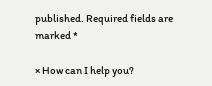published. Required fields are marked *

× How can I help you?